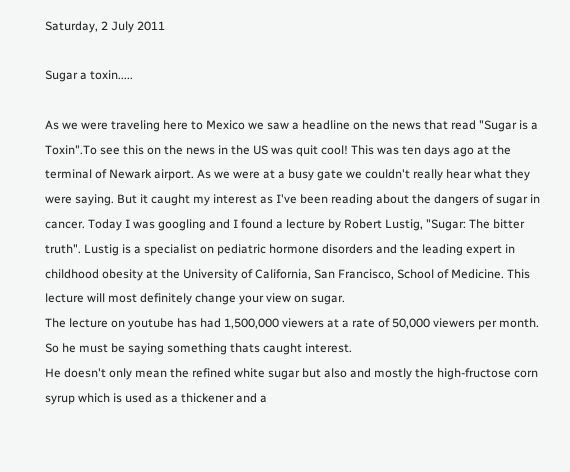Saturday, 2 July 2011

Sugar a toxin.....

As we were traveling here to Mexico we saw a headline on the news that read "Sugar is a Toxin".To see this on the news in the US was quit cool! This was ten days ago at the terminal of Newark airport. As we were at a busy gate we couldn't really hear what they were saying. But it caught my interest as I've been reading about the dangers of sugar in cancer. Today I was googling and I found a lecture by Robert Lustig, "Sugar: The bitter truth". Lustig is a specialist on pediatric hormone disorders and the leading expert in childhood obesity at the University of California, San Francisco, School of Medicine. This lecture will most definitely change your view on sugar.
The lecture on youtube has had 1,500,000 viewers at a rate of 50,000 viewers per month. So he must be saying something thats caught interest.
He doesn't only mean the refined white sugar but also and mostly the high-fructose corn syrup which is used as a thickener and a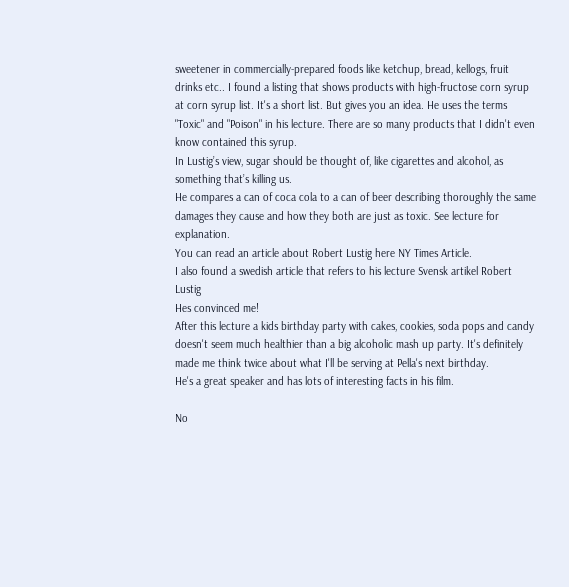sweetener in commercially-prepared foods like ketchup, bread, kellogs, fruit drinks etc.. I found a listing that shows products with high-fructose corn syrup at corn syrup list. It's a short list. But gives you an idea. He uses the terms "Toxic" and "Poison" in his lecture. There are so many products that I didn't even know contained this syrup.
In Lustig’s view, sugar should be thought of, like cigarettes and alcohol, as something that’s killing us.
He compares a can of coca cola to a can of beer describing thoroughly the same damages they cause and how they both are just as toxic. See lecture for explanation.
You can read an article about Robert Lustig here NY Times Article.
I also found a swedish article that refers to his lecture Svensk artikel Robert Lustig
Hes convinced me!
After this lecture a kids birthday party with cakes, cookies, soda pops and candy doesn't seem much healthier than a big alcoholic mash up party. It's definitely made me think twice about what I'll be serving at Pella's next birthday.
He's a great speaker and has lots of interesting facts in his film.

No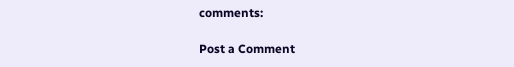comments:

Post a Comment